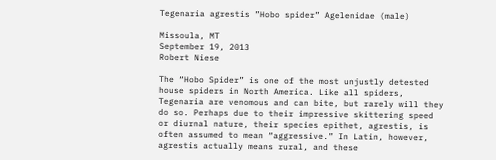Tegenaria agrestis ”Hobo spider” Agelenidae (male)

Missoula, MT
September 19, 2013
Robert Niese

The “Hobo Spider” is one of the most unjustly detested house spiders in North America. Like all spiders, Tegenaria are venomous and can bite, but rarely will they do so. Perhaps due to their impressive skittering speed or diurnal nature, their species epithet, agrestis, is often assumed to mean “aggressive.” In Latin, however, agrestis actually means rural, and these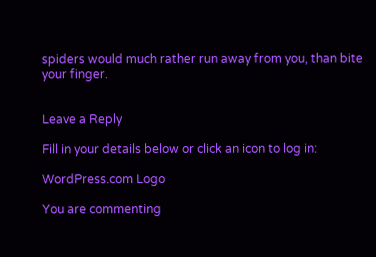spiders would much rather run away from you, than bite your finger.


Leave a Reply

Fill in your details below or click an icon to log in:

WordPress.com Logo

You are commenting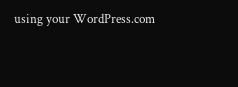using your WordPress.com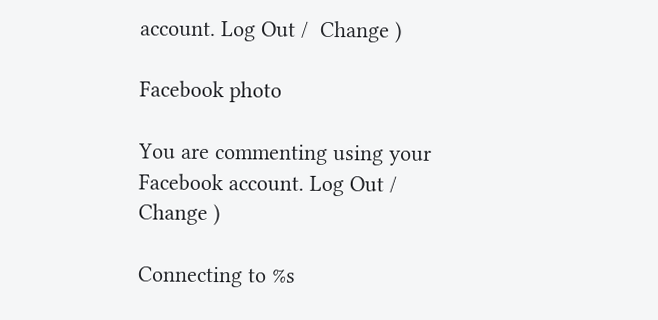account. Log Out /  Change )

Facebook photo

You are commenting using your Facebook account. Log Out /  Change )

Connecting to %s